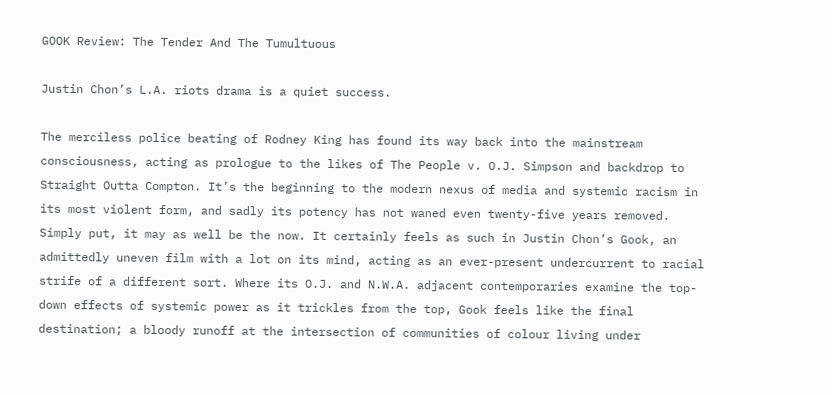GOOK Review: The Tender And The Tumultuous

Justin Chon’s L.A. riots drama is a quiet success.

The merciless police beating of Rodney King has found its way back into the mainstream consciousness, acting as prologue to the likes of The People v. O.J. Simpson and backdrop to Straight Outta Compton. It’s the beginning to the modern nexus of media and systemic racism in its most violent form, and sadly its potency has not waned even twenty-five years removed. Simply put, it may as well be the now. It certainly feels as such in Justin Chon’s Gook, an admittedly uneven film with a lot on its mind, acting as an ever-present undercurrent to racial strife of a different sort. Where its O.J. and N.W.A. adjacent contemporaries examine the top-down effects of systemic power as it trickles from the top, Gook feels like the final destination; a bloody runoff at the intersection of communities of colour living under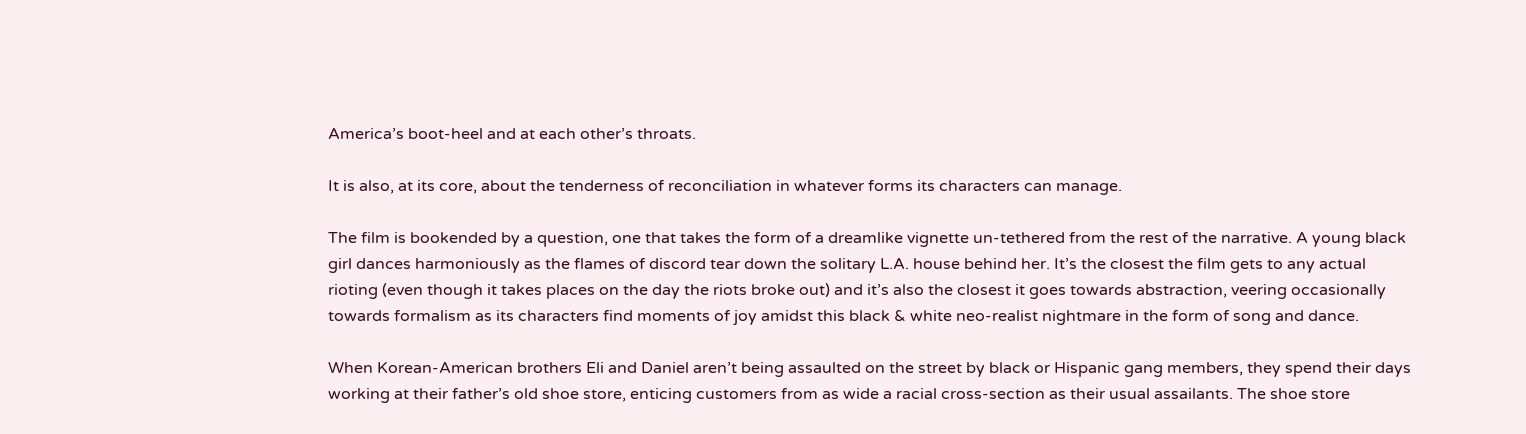America’s boot-heel and at each other’s throats.

It is also, at its core, about the tenderness of reconciliation in whatever forms its characters can manage.

The film is bookended by a question, one that takes the form of a dreamlike vignette un-tethered from the rest of the narrative. A young black girl dances harmoniously as the flames of discord tear down the solitary L.A. house behind her. It’s the closest the film gets to any actual rioting (even though it takes places on the day the riots broke out) and it’s also the closest it goes towards abstraction, veering occasionally towards formalism as its characters find moments of joy amidst this black & white neo-realist nightmare in the form of song and dance.

When Korean-American brothers Eli and Daniel aren’t being assaulted on the street by black or Hispanic gang members, they spend their days working at their father’s old shoe store, enticing customers from as wide a racial cross-section as their usual assailants. The shoe store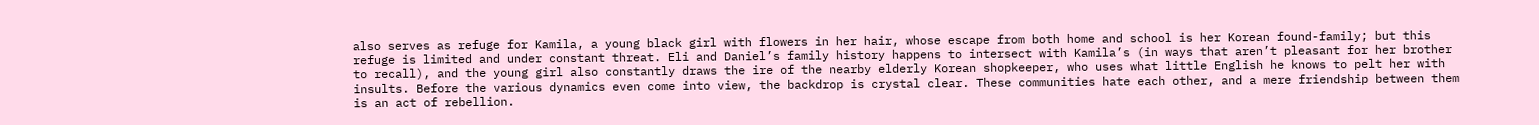also serves as refuge for Kamila, a young black girl with flowers in her hair, whose escape from both home and school is her Korean found-family; but this refuge is limited and under constant threat. Eli and Daniel’s family history happens to intersect with Kamila’s (in ways that aren’t pleasant for her brother to recall), and the young girl also constantly draws the ire of the nearby elderly Korean shopkeeper, who uses what little English he knows to pelt her with insults. Before the various dynamics even come into view, the backdrop is crystal clear. These communities hate each other, and a mere friendship between them is an act of rebellion.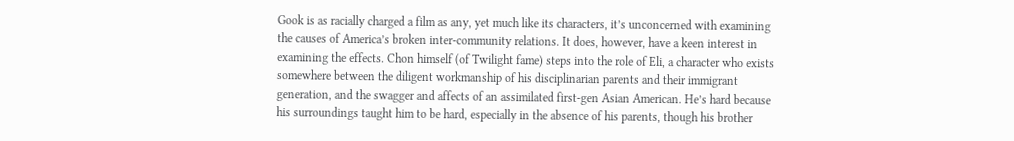Gook is as racially charged a film as any, yet much like its characters, it’s unconcerned with examining the causes of America’s broken inter-community relations. It does, however, have a keen interest in examining the effects. Chon himself (of Twilight fame) steps into the role of Eli, a character who exists somewhere between the diligent workmanship of his disciplinarian parents and their immigrant generation, and the swagger and affects of an assimilated first-gen Asian American. He’s hard because his surroundings taught him to be hard, especially in the absence of his parents, though his brother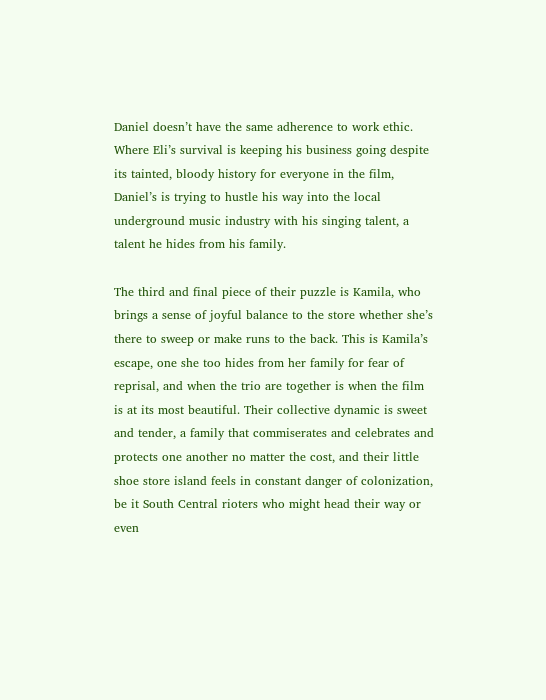Daniel doesn’t have the same adherence to work ethic. Where Eli’s survival is keeping his business going despite its tainted, bloody history for everyone in the film, Daniel’s is trying to hustle his way into the local underground music industry with his singing talent, a talent he hides from his family.

The third and final piece of their puzzle is Kamila, who brings a sense of joyful balance to the store whether she’s there to sweep or make runs to the back. This is Kamila’s escape, one she too hides from her family for fear of reprisal, and when the trio are together is when the film is at its most beautiful. Their collective dynamic is sweet and tender, a family that commiserates and celebrates and protects one another no matter the cost, and their little shoe store island feels in constant danger of colonization, be it South Central rioters who might head their way or even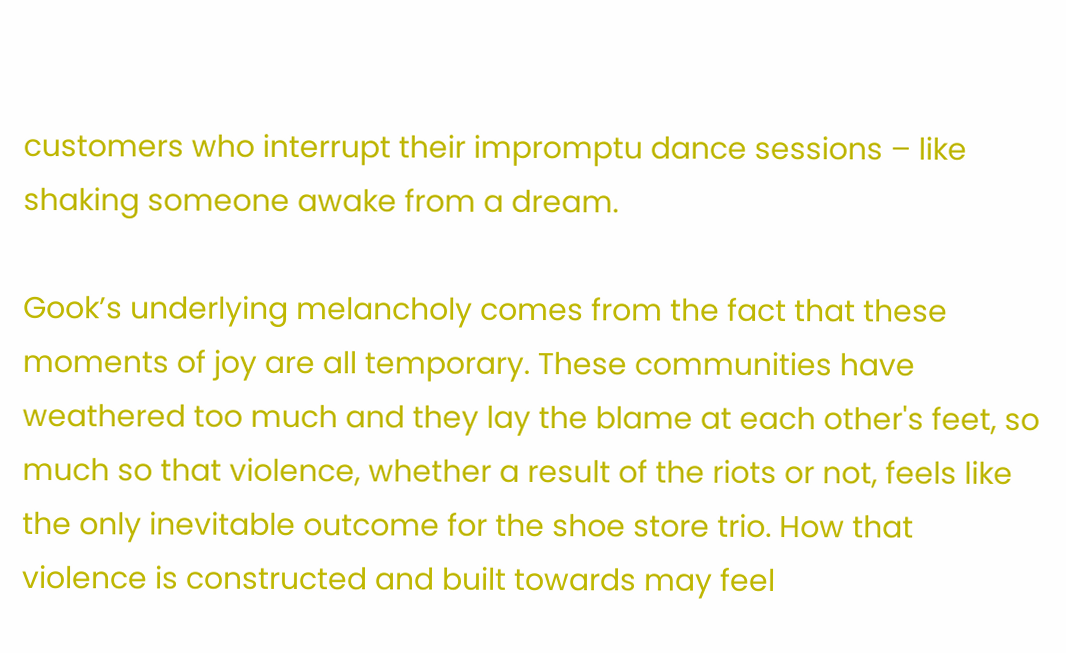customers who interrupt their impromptu dance sessions – like shaking someone awake from a dream.

Gook’s underlying melancholy comes from the fact that these moments of joy are all temporary. These communities have weathered too much and they lay the blame at each other's feet, so much so that violence, whether a result of the riots or not, feels like the only inevitable outcome for the shoe store trio. How that violence is constructed and built towards may feel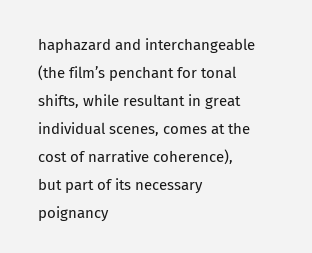haphazard and interchangeable (the film’s penchant for tonal shifts, while resultant in great individual scenes, comes at the cost of narrative coherence), but part of its necessary poignancy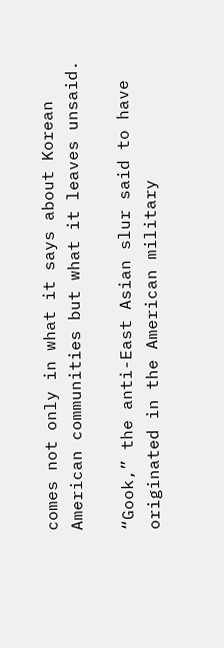comes not only in what it says about Korean American communities but what it leaves unsaid.

“Gook,” the anti-East Asian slur said to have originated in the American military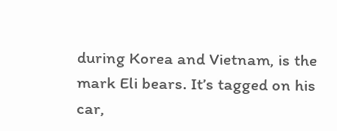during Korea and Vietnam, is the mark Eli bears. It’s tagged on his car,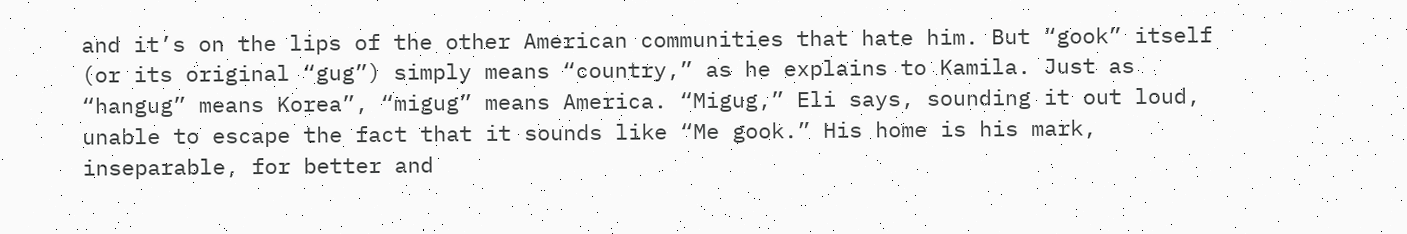and it’s on the lips of the other American communities that hate him. But “gook” itself (or its original “gug”) simply means “country,” as he explains to Kamila. Just as “hangug” means Korea”, “migug” means America. “Migug,” Eli says, sounding it out loud, unable to escape the fact that it sounds like “Me gook.” His home is his mark, inseparable, for better and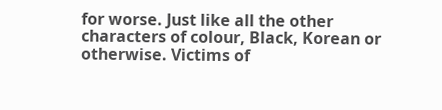for worse. Just like all the other characters of colour, Black, Korean or otherwise. Victims of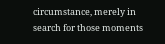circumstance, merely in search for those moments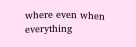where even when everything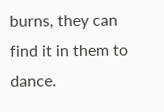burns, they can find it in them to dance.